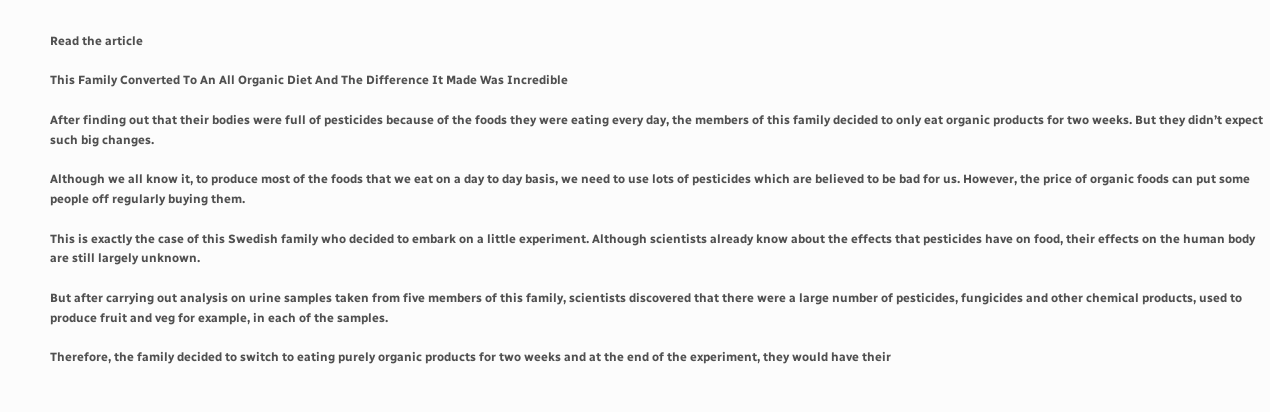Read the article

This Family Converted To An All Organic Diet And The Difference It Made Was Incredible

After finding out that their bodies were full of pesticides because of the foods they were eating every day, the members of this family decided to only eat organic products for two weeks. But they didn’t expect such big changes.

Although we all know it, to produce most of the foods that we eat on a day to day basis, we need to use lots of pesticides which are believed to be bad for us. However, the price of organic foods can put some people off regularly buying them.

This is exactly the case of this Swedish family who decided to embark on a little experiment. Although scientists already know about the effects that pesticides have on food, their effects on the human body are still largely unknown.

But after carrying out analysis on urine samples taken from five members of this family, scientists discovered that there were a large number of pesticides, fungicides and other chemical products, used to produce fruit and veg for example, in each of the samples.

Therefore, the family decided to switch to eating purely organic products for two weeks and at the end of the experiment, they would have their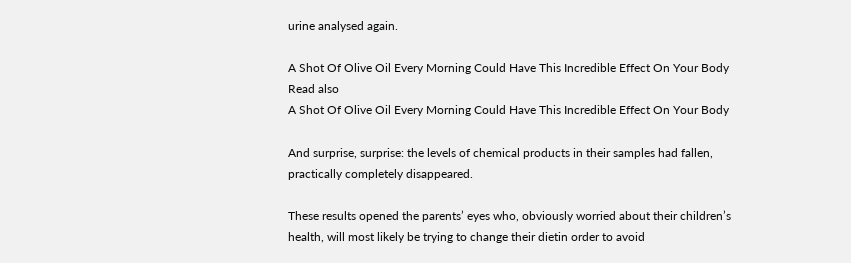urine analysed again.

A Shot Of Olive Oil Every Morning Could Have This Incredible Effect On Your Body
Read also
A Shot Of Olive Oil Every Morning Could Have This Incredible Effect On Your Body

And surprise, surprise: the levels of chemical products in their samples had fallen, practically completely disappeared.

These results opened the parents’ eyes who, obviously worried about their children’s health, will most likely be trying to change their dietin order to avoid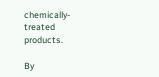chemically-treated products.

By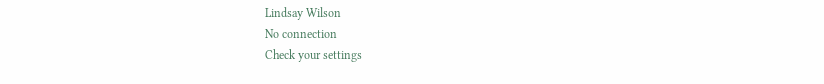Lindsay Wilson
No connection
Check your settings